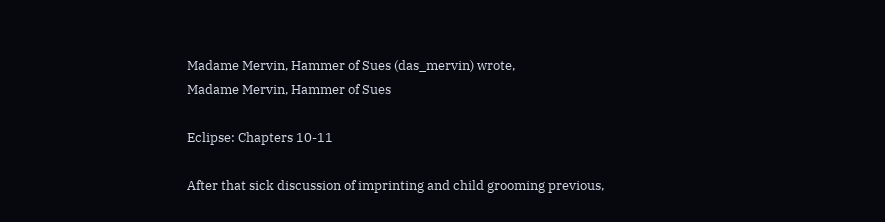Madame Mervin, Hammer of Sues (das_mervin) wrote,
Madame Mervin, Hammer of Sues

Eclipse: Chapters 10-11

After that sick discussion of imprinting and child grooming previous,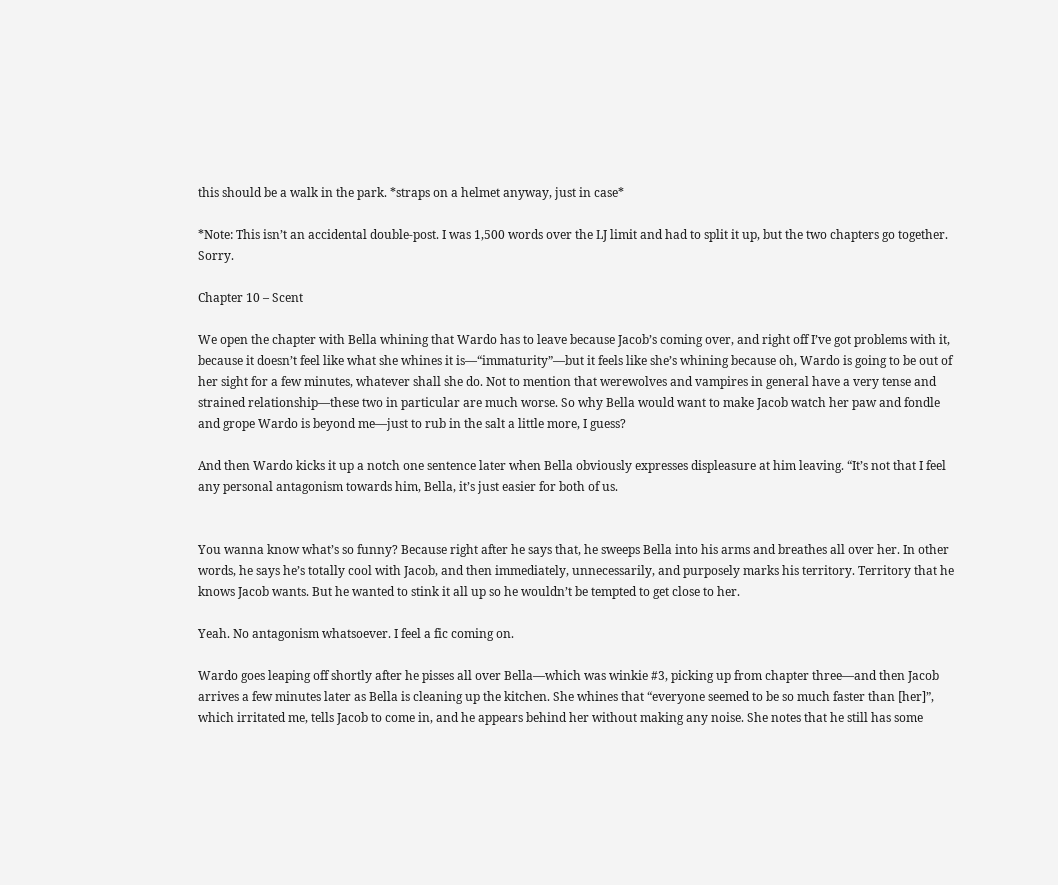this should be a walk in the park. *straps on a helmet anyway, just in case*

*Note: This isn’t an accidental double-post. I was 1,500 words over the LJ limit and had to split it up, but the two chapters go together. Sorry.

Chapter 10 – Scent

We open the chapter with Bella whining that Wardo has to leave because Jacob’s coming over, and right off I’ve got problems with it, because it doesn’t feel like what she whines it is—“immaturity”—but it feels like she’s whining because oh, Wardo is going to be out of her sight for a few minutes, whatever shall she do. Not to mention that werewolves and vampires in general have a very tense and strained relationship—these two in particular are much worse. So why Bella would want to make Jacob watch her paw and fondle and grope Wardo is beyond me—just to rub in the salt a little more, I guess?

And then Wardo kicks it up a notch one sentence later when Bella obviously expresses displeasure at him leaving. “It’s not that I feel any personal antagonism towards him, Bella, it’s just easier for both of us.


You wanna know what’s so funny? Because right after he says that, he sweeps Bella into his arms and breathes all over her. In other words, he says he’s totally cool with Jacob, and then immediately, unnecessarily, and purposely marks his territory. Territory that he knows Jacob wants. But he wanted to stink it all up so he wouldn’t be tempted to get close to her.

Yeah. No antagonism whatsoever. I feel a fic coming on.

Wardo goes leaping off shortly after he pisses all over Bella—which was winkie #3, picking up from chapter three—and then Jacob arrives a few minutes later as Bella is cleaning up the kitchen. She whines that “everyone seemed to be so much faster than [her]”, which irritated me, tells Jacob to come in, and he appears behind her without making any noise. She notes that he still has some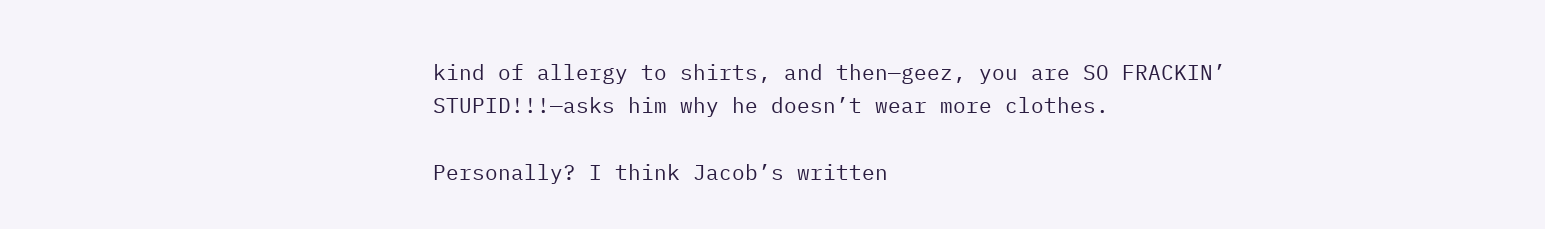kind of allergy to shirts, and then—geez, you are SO FRACKIN’ STUPID!!!—asks him why he doesn’t wear more clothes.

Personally? I think Jacob’s written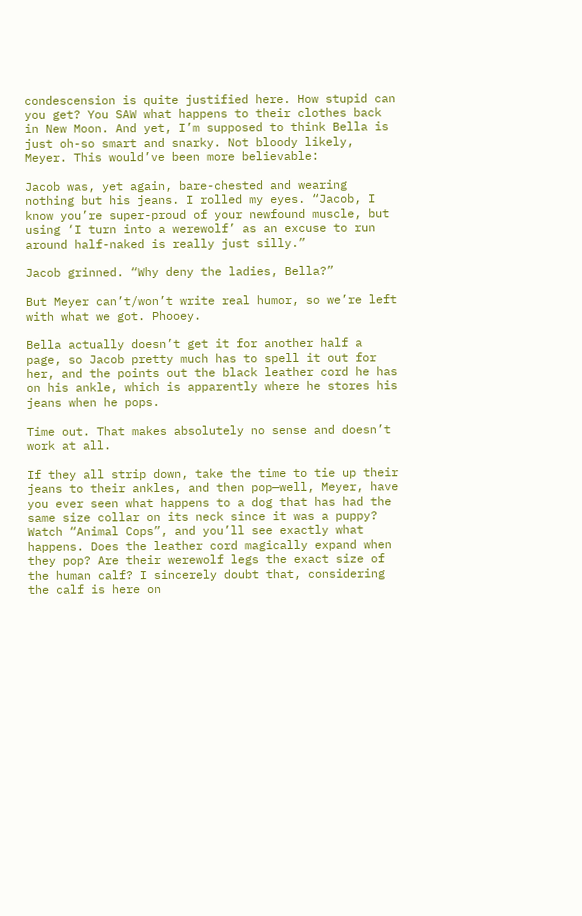condescension is quite justified here. How stupid can you get? You SAW what happens to their clothes back in New Moon. And yet, I’m supposed to think Bella is just oh-so smart and snarky. Not bloody likely, Meyer. This would’ve been more believable:

Jacob was, yet again, bare-chested and wearing nothing but his jeans. I rolled my eyes. “Jacob, I know you’re super-proud of your newfound muscle, but using ‘I turn into a werewolf’ as an excuse to run around half-naked is really just silly.”

Jacob grinned. “Why deny the ladies, Bella?”

But Meyer can’t/won’t write real humor, so we’re left with what we got. Phooey.

Bella actually doesn’t get it for another half a page, so Jacob pretty much has to spell it out for her, and the points out the black leather cord he has on his ankle, which is apparently where he stores his jeans when he pops.

Time out. That makes absolutely no sense and doesn’t work at all.

If they all strip down, take the time to tie up their jeans to their ankles, and then pop—well, Meyer, have you ever seen what happens to a dog that has had the same size collar on its neck since it was a puppy? Watch “Animal Cops”, and you’ll see exactly what happens. Does the leather cord magically expand when they pop? Are their werewolf legs the exact size of the human calf? I sincerely doubt that, considering the calf is here on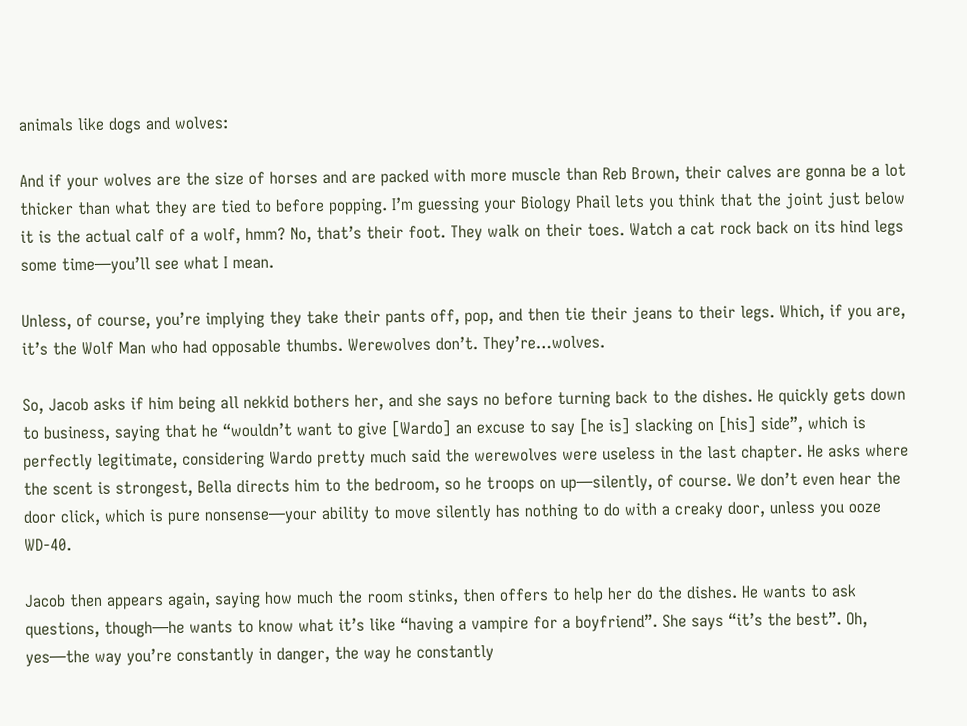animals like dogs and wolves:

And if your wolves are the size of horses and are packed with more muscle than Reb Brown, their calves are gonna be a lot thicker than what they are tied to before popping. I’m guessing your Biology Phail lets you think that the joint just below it is the actual calf of a wolf, hmm? No, that’s their foot. They walk on their toes. Watch a cat rock back on its hind legs some time—you’ll see what I mean.

Unless, of course, you’re implying they take their pants off, pop, and then tie their jeans to their legs. Which, if you are, it’s the Wolf Man who had opposable thumbs. Werewolves don’t. They’re…wolves.

So, Jacob asks if him being all nekkid bothers her, and she says no before turning back to the dishes. He quickly gets down to business, saying that he “wouldn’t want to give [Wardo] an excuse to say [he is] slacking on [his] side”, which is perfectly legitimate, considering Wardo pretty much said the werewolves were useless in the last chapter. He asks where the scent is strongest, Bella directs him to the bedroom, so he troops on up—silently, of course. We don’t even hear the door click, which is pure nonsense—your ability to move silently has nothing to do with a creaky door, unless you ooze WD-40.

Jacob then appears again, saying how much the room stinks, then offers to help her do the dishes. He wants to ask questions, though—he wants to know what it’s like “having a vampire for a boyfriend”. She says “it’s the best”. Oh, yes—the way you’re constantly in danger, the way he constantly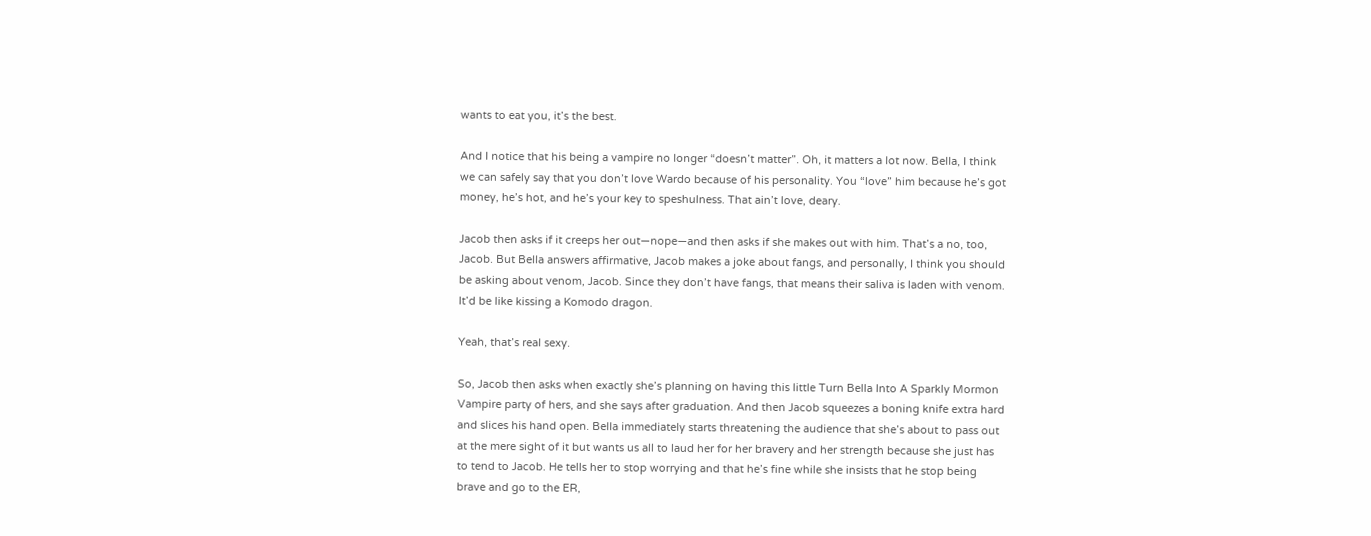wants to eat you, it’s the best.

And I notice that his being a vampire no longer “doesn’t matter”. Oh, it matters a lot now. Bella, I think we can safely say that you don’t love Wardo because of his personality. You “love” him because he’s got money, he’s hot, and he’s your key to speshulness. That ain’t love, deary.

Jacob then asks if it creeps her out—nope—and then asks if she makes out with him. That’s a no, too, Jacob. But Bella answers affirmative, Jacob makes a joke about fangs, and personally, I think you should be asking about venom, Jacob. Since they don’t have fangs, that means their saliva is laden with venom. It’d be like kissing a Komodo dragon.

Yeah, that’s real sexy.

So, Jacob then asks when exactly she’s planning on having this little Turn Bella Into A Sparkly Mormon Vampire party of hers, and she says after graduation. And then Jacob squeezes a boning knife extra hard and slices his hand open. Bella immediately starts threatening the audience that she’s about to pass out at the mere sight of it but wants us all to laud her for her bravery and her strength because she just has to tend to Jacob. He tells her to stop worrying and that he’s fine while she insists that he stop being brave and go to the ER,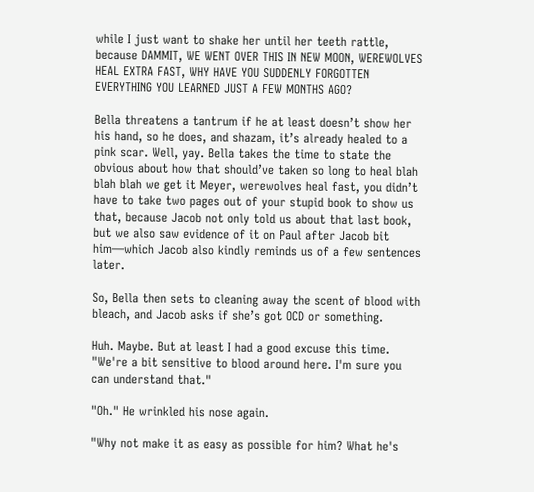while I just want to shake her until her teeth rattle, because DAMMIT, WE WENT OVER THIS IN NEW MOON, WEREWOLVES HEAL EXTRA FAST, WHY HAVE YOU SUDDENLY FORGOTTEN EVERYTHING YOU LEARNED JUST A FEW MONTHS AGO?

Bella threatens a tantrum if he at least doesn’t show her his hand, so he does, and shazam, it’s already healed to a pink scar. Well, yay. Bella takes the time to state the obvious about how that should’ve taken so long to heal blah blah blah we get it Meyer, werewolves heal fast, you didn’t have to take two pages out of your stupid book to show us that, because Jacob not only told us about that last book, but we also saw evidence of it on Paul after Jacob bit him—which Jacob also kindly reminds us of a few sentences later.

So, Bella then sets to cleaning away the scent of blood with bleach, and Jacob asks if she’s got OCD or something.

Huh. Maybe. But at least I had a good excuse this time. "We're a bit sensitive to blood around here. I'm sure you can understand that."

"Oh." He wrinkled his nose again.

"Why not make it as easy as possible for him? What he's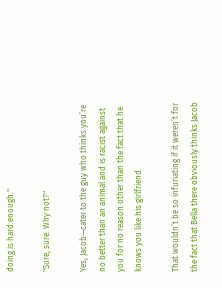doing is hard enough."

"Sure, sure. Why not?"

Yes, Jacob—cater to the guy who thinks you’re no better than an animal and is racist against you for no reason other than the fact that he knows you like his girlfriend.

That wouldn’t be so infuriating if it weren’t for the fact that Bella there obviously thinks Jacob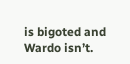is bigoted and Wardo isn’t.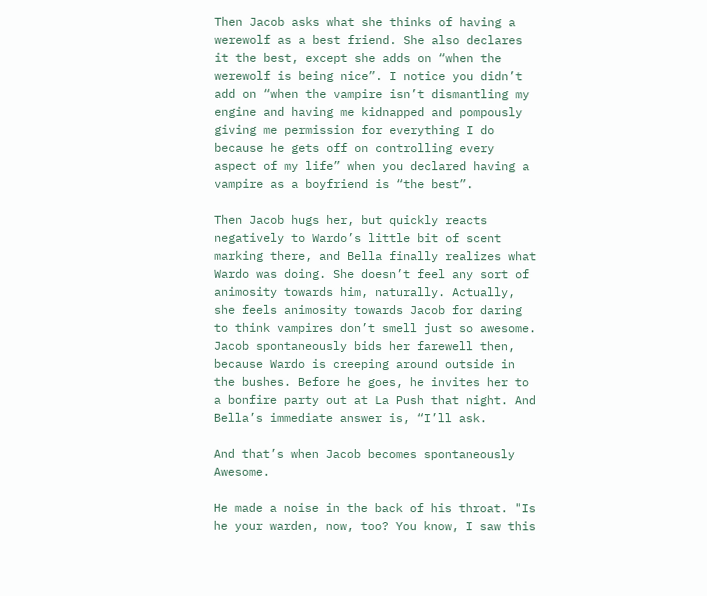Then Jacob asks what she thinks of having a werewolf as a best friend. She also declares it the best, except she adds on “when the werewolf is being nice”. I notice you didn’t add on “when the vampire isn’t dismantling my engine and having me kidnapped and pompously giving me permission for everything I do because he gets off on controlling every aspect of my life” when you declared having a vampire as a boyfriend is “the best”.

Then Jacob hugs her, but quickly reacts negatively to Wardo’s little bit of scent marking there, and Bella finally realizes what Wardo was doing. She doesn’t feel any sort of animosity towards him, naturally. Actually, she feels animosity towards Jacob for daring to think vampires don’t smell just so awesome. Jacob spontaneously bids her farewell then, because Wardo is creeping around outside in the bushes. Before he goes, he invites her to a bonfire party out at La Push that night. And Bella’s immediate answer is, “I’ll ask.

And that’s when Jacob becomes spontaneously Awesome.

He made a noise in the back of his throat. "Is he your warden, now, too? You know, I saw this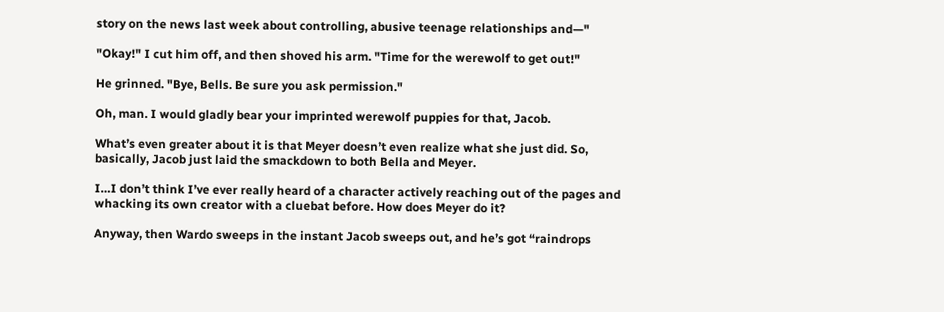story on the news last week about controlling, abusive teenage relationships and—"

"Okay!" I cut him off, and then shoved his arm. "Time for the werewolf to get out!"

He grinned. "Bye, Bells. Be sure you ask permission."

Oh, man. I would gladly bear your imprinted werewolf puppies for that, Jacob.

What’s even greater about it is that Meyer doesn’t even realize what she just did. So, basically, Jacob just laid the smackdown to both Bella and Meyer.

I…I don’t think I’ve ever really heard of a character actively reaching out of the pages and whacking its own creator with a cluebat before. How does Meyer do it?

Anyway, then Wardo sweeps in the instant Jacob sweeps out, and he’s got “raindrops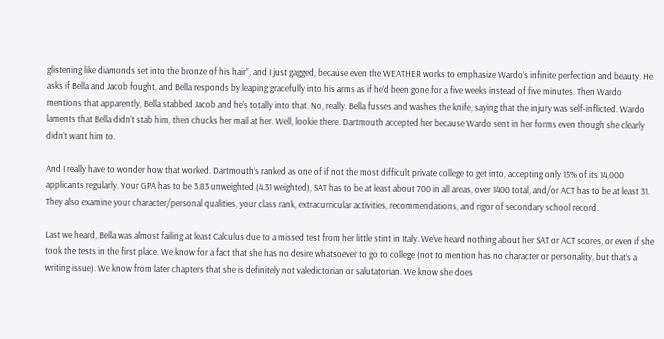glistening like diamonds set into the bronze of his hair”, and I just gagged, because even the WEATHER works to emphasize Wardo’s infinite perfection and beauty. He asks if Bella and Jacob fought, and Bella responds by leaping gracefully into his arms as if he’d been gone for a five weeks instead of five minutes. Then Wardo mentions that apparently, Bella stabbed Jacob and he’s totally into that. No, really. Bella fusses and washes the knife, saying that the injury was self-inflicted. Wardo laments that Bella didn’t stab him, then chucks her mail at her. Well, lookie there. Dartmouth accepted her because Wardo sent in her forms even though she clearly didn’t want him to.

And I really have to wonder how that worked. Dartmouth’s ranked as one of if not the most difficult private college to get into, accepting only 15% of its 14,000 applicants regularly. Your GPA has to be 3.83 unweighted (4.31 weighted), SAT has to be at least about 700 in all areas, over 1400 total, and/or ACT has to be at least 31. They also examine your character/personal qualities, your class rank, extracurricular activities, recommendations, and rigor of secondary school record.

Last we heard, Bella was almost failing at least Calculus due to a missed test from her little stint in Italy. We’ve heard nothing about her SAT or ACT scores, or even if she took the tests in the first place. We know for a fact that she has no desire whatsoever to go to college (not to mention has no character or personality, but that’s a writing issue). We know from later chapters that she is definitely not valedictorian or salutatorian. We know she does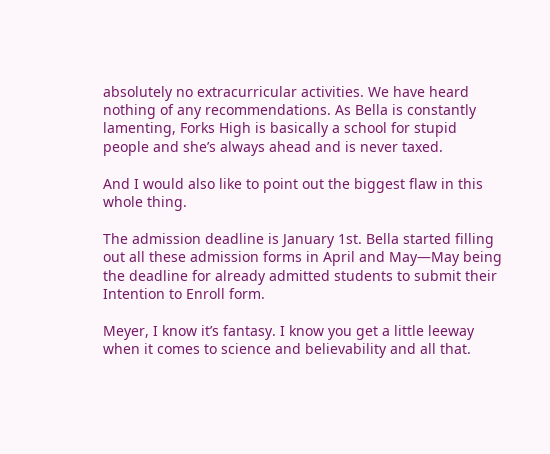absolutely no extracurricular activities. We have heard nothing of any recommendations. As Bella is constantly lamenting, Forks High is basically a school for stupid people and she’s always ahead and is never taxed.

And I would also like to point out the biggest flaw in this whole thing.

The admission deadline is January 1st. Bella started filling out all these admission forms in April and May—May being the deadline for already admitted students to submit their Intention to Enroll form.

Meyer, I know it’s fantasy. I know you get a little leeway when it comes to science and believability and all that.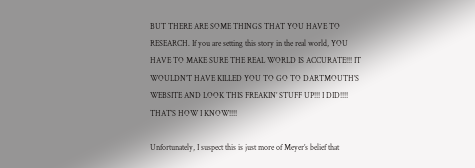BUT THERE ARE SOME THINGS THAT YOU HAVE TO RESEARCH. If you are setting this story in the real world, YOU HAVE TO MAKE SURE THE REAL WORLD IS ACCURATE!!! IT WOULDN’T HAVE KILLED YOU TO GO TO DARTMOUTH’S WEBSITE AND LOOK THIS FREAKIN’ STUFF UP!!! I DID!!!! THAT’S HOW I KNOW!!!!

Unfortunately, I suspect this is just more of Meyer’s belief that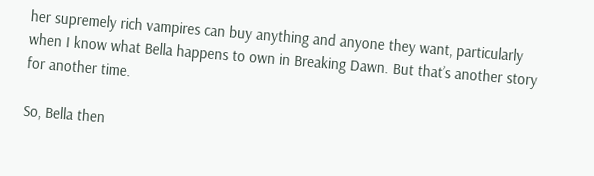her supremely rich vampires can buy anything and anyone they want, particularly when I know what Bella happens to own in Breaking Dawn. But that’s another story for another time.

So, Bella then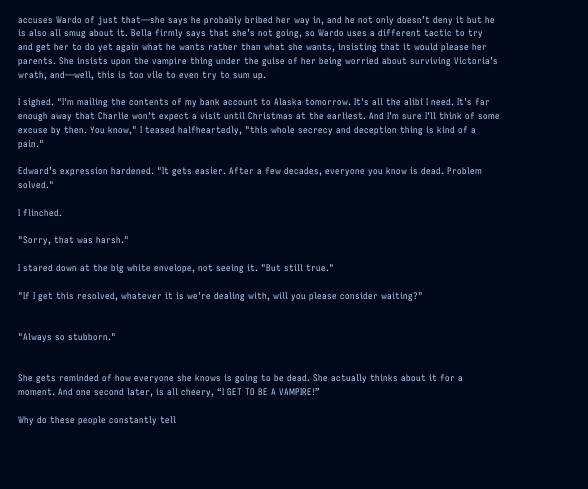accuses Wardo of just that—she says he probably bribed her way in, and he not only doesn’t deny it but he is also all smug about it. Bella firmly says that she’s not going, so Wardo uses a different tactic to try and get her to do yet again what he wants rather than what she wants, insisting that it would please her parents. She insists upon the vampire thing under the guise of her being worried about surviving Victoria’s wrath, and—well, this is too vile to even try to sum up.

I sighed. "I'm mailing the contents of my bank account to Alaska tomorrow. It's all the alibi I need. It's far enough away that Charlie won't expect a visit until Christmas at the earliest. And I'm sure I'll think of some excuse by then. You know," I teased halfheartedly, "this whole secrecy and deception thing is kind of a pain."

Edward’s expression hardened. "It gets easier. After a few decades, everyone you know is dead. Problem solved."

I flinched.

"Sorry, that was harsh."

I stared down at the big white envelope, not seeing it. "But still true."

"If I get this resolved, whatever it is we're dealing with, will you please consider waiting?"


"Always so stubborn."


She gets reminded of how everyone she knows is going to be dead. She actually thinks about it for a moment. And one second later, is all cheery, “I GET TO BE A VAMPIRE!”

Why do these people constantly tell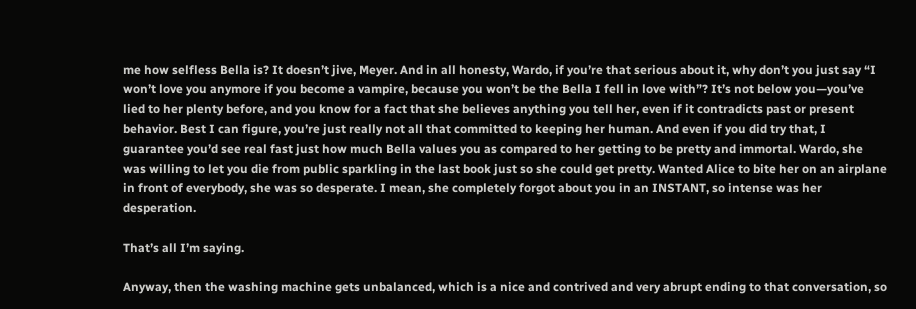me how selfless Bella is? It doesn’t jive, Meyer. And in all honesty, Wardo, if you’re that serious about it, why don’t you just say “I won’t love you anymore if you become a vampire, because you won’t be the Bella I fell in love with”? It’s not below you—you’ve lied to her plenty before, and you know for a fact that she believes anything you tell her, even if it contradicts past or present behavior. Best I can figure, you’re just really not all that committed to keeping her human. And even if you did try that, I guarantee you’d see real fast just how much Bella values you as compared to her getting to be pretty and immortal. Wardo, she was willing to let you die from public sparkling in the last book just so she could get pretty. Wanted Alice to bite her on an airplane in front of everybody, she was so desperate. I mean, she completely forgot about you in an INSTANT, so intense was her desperation.

That’s all I’m saying.

Anyway, then the washing machine gets unbalanced, which is a nice and contrived and very abrupt ending to that conversation, so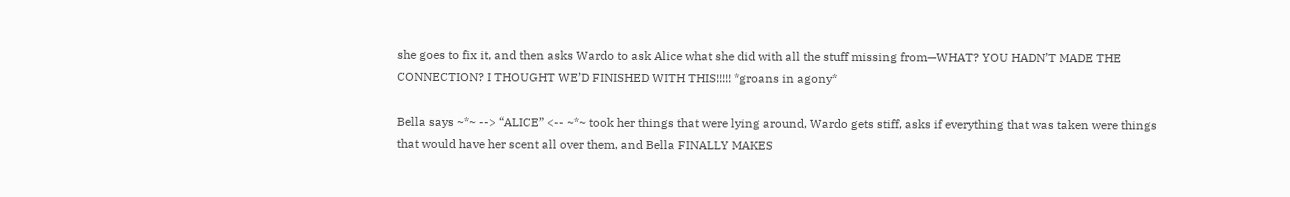she goes to fix it, and then asks Wardo to ask Alice what she did with all the stuff missing from—WHAT? YOU HADN’T MADE THE CONNECTION? I THOUGHT WE’D FINISHED WITH THIS!!!!! *groans in agony*

Bella says ~*~ --> “ALICE” <-- ~*~ took her things that were lying around, Wardo gets stiff, asks if everything that was taken were things that would have her scent all over them, and Bella FINALLY MAKES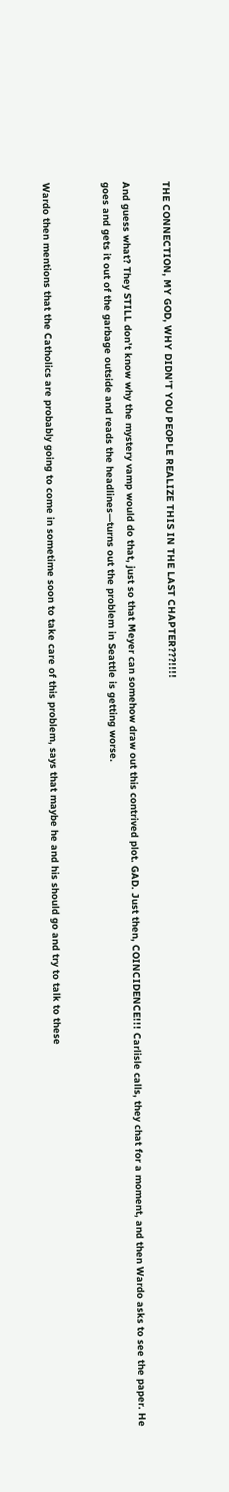THE CONNECTION, MY GOD, WHY DIDN’T YOU PEOPLE REALIZE THIS IN THE LAST CHAPTER???!!!!

And guess what? They STILL don’t know why the mystery vamp would do that, just so that Meyer can somehow draw out this contrived plot. GAD. Just then, COINCIDENCE!!! Carlisle calls, they chat for a moment, and then Wardo asks to see the paper. He goes and gets it out of the garbage outside and reads the headlines—turns out the problem in Seattle is getting worse.


Wardo then mentions that the Catholics are probably going to come in sometime soon to take care of this problem, says that maybe he and his should go and try to talk to these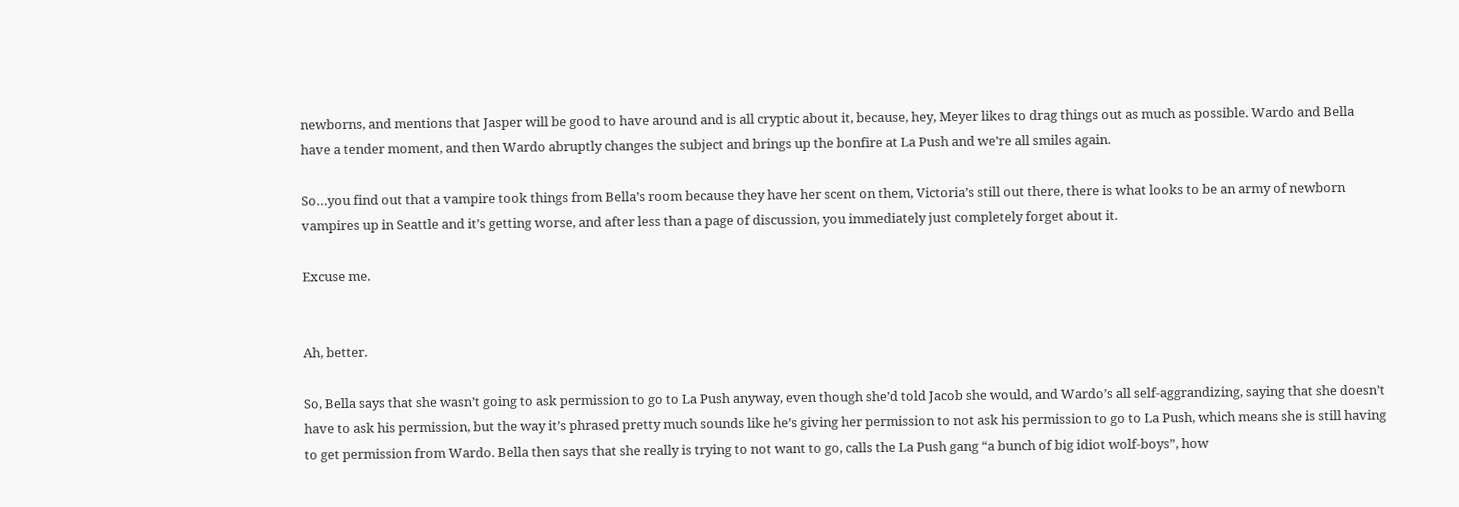newborns, and mentions that Jasper will be good to have around and is all cryptic about it, because, hey, Meyer likes to drag things out as much as possible. Wardo and Bella have a tender moment, and then Wardo abruptly changes the subject and brings up the bonfire at La Push and we’re all smiles again.

So…you find out that a vampire took things from Bella’s room because they have her scent on them, Victoria’s still out there, there is what looks to be an army of newborn vampires up in Seattle and it’s getting worse, and after less than a page of discussion, you immediately just completely forget about it.

Excuse me.


Ah, better.

So, Bella says that she wasn’t going to ask permission to go to La Push anyway, even though she’d told Jacob she would, and Wardo’s all self-aggrandizing, saying that she doesn’t have to ask his permission, but the way it’s phrased pretty much sounds like he’s giving her permission to not ask his permission to go to La Push, which means she is still having to get permission from Wardo. Bella then says that she really is trying to not want to go, calls the La Push gang “a bunch of big idiot wolf-boys”, how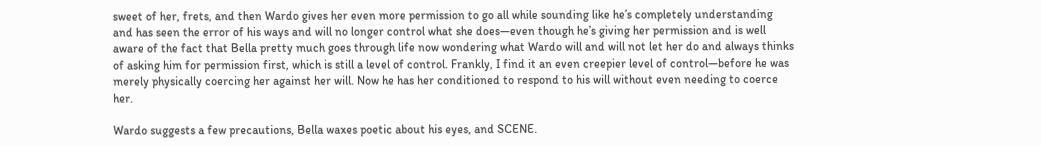sweet of her, frets, and then Wardo gives her even more permission to go all while sounding like he’s completely understanding and has seen the error of his ways and will no longer control what she does—even though he’s giving her permission and is well aware of the fact that Bella pretty much goes through life now wondering what Wardo will and will not let her do and always thinks of asking him for permission first, which is still a level of control. Frankly, I find it an even creepier level of control—before he was merely physically coercing her against her will. Now he has her conditioned to respond to his will without even needing to coerce her.

Wardo suggests a few precautions, Bella waxes poetic about his eyes, and SCENE.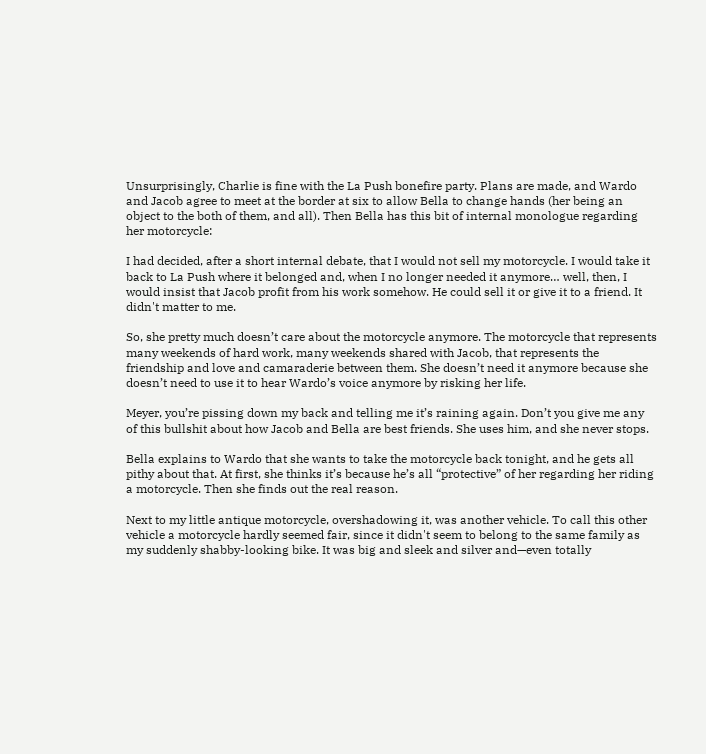Unsurprisingly, Charlie is fine with the La Push bonefire party. Plans are made, and Wardo and Jacob agree to meet at the border at six to allow Bella to change hands (her being an object to the both of them, and all). Then Bella has this bit of internal monologue regarding her motorcycle:

I had decided, after a short internal debate, that I would not sell my motorcycle. I would take it back to La Push where it belonged and, when I no longer needed it anymore… well, then, I would insist that Jacob profit from his work somehow. He could sell it or give it to a friend. It didn't matter to me.

So, she pretty much doesn’t care about the motorcycle anymore. The motorcycle that represents many weekends of hard work, many weekends shared with Jacob, that represents the friendship and love and camaraderie between them. She doesn’t need it anymore because she doesn’t need to use it to hear Wardo’s voice anymore by risking her life.

Meyer, you’re pissing down my back and telling me it’s raining again. Don’t you give me any of this bullshit about how Jacob and Bella are best friends. She uses him, and she never stops.

Bella explains to Wardo that she wants to take the motorcycle back tonight, and he gets all pithy about that. At first, she thinks it’s because he’s all “protective” of her regarding her riding a motorcycle. Then she finds out the real reason.

Next to my little antique motorcycle, overshadowing it, was another vehicle. To call this other vehicle a motorcycle hardly seemed fair, since it didn't seem to belong to the same family as my suddenly shabby-looking bike. It was big and sleek and silver and—even totally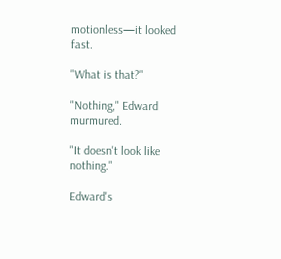motionless—it looked fast.

"What is that?"

"Nothing," Edward murmured.

"It doesn't look like nothing."

Edward's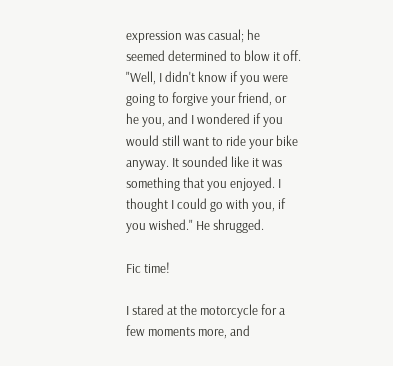expression was casual; he seemed determined to blow it off. "Well, I didn't know if you were going to forgive your friend, or he you, and I wondered if you would still want to ride your bike anyway. It sounded like it was something that you enjoyed. I thought I could go with you, if you wished." He shrugged.

Fic time!

I stared at the motorcycle for a few moments more, and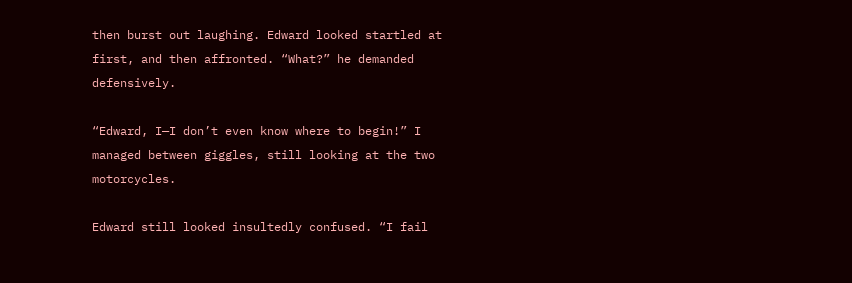then burst out laughing. Edward looked startled at first, and then affronted. “What?” he demanded defensively.

“Edward, I—I don’t even know where to begin!” I managed between giggles, still looking at the two motorcycles.

Edward still looked insultedly confused. “I fail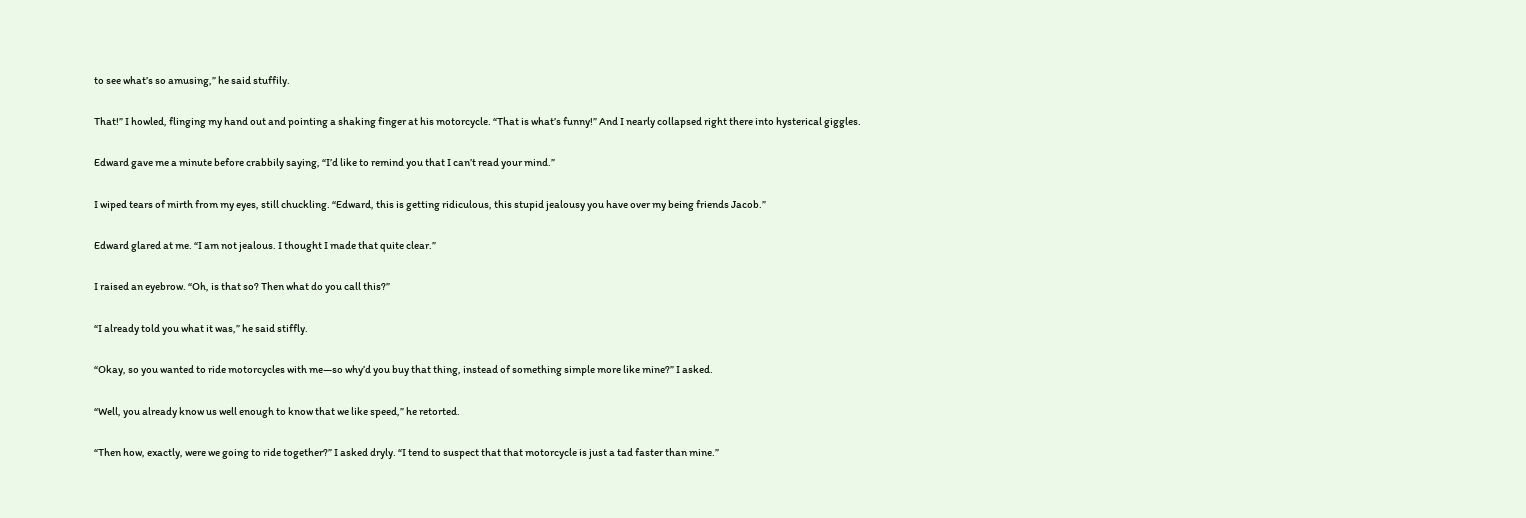to see what’s so amusing,” he said stuffily.

That!” I howled, flinging my hand out and pointing a shaking finger at his motorcycle. “That is what’s funny!” And I nearly collapsed right there into hysterical giggles.

Edward gave me a minute before crabbily saying, “I’d like to remind you that I can’t read your mind.”

I wiped tears of mirth from my eyes, still chuckling. “Edward, this is getting ridiculous, this stupid jealousy you have over my being friends Jacob.”

Edward glared at me. “I am not jealous. I thought I made that quite clear.”

I raised an eyebrow. “Oh, is that so? Then what do you call this?”

“I already told you what it was,” he said stiffly.

“Okay, so you wanted to ride motorcycles with me—so why’d you buy that thing, instead of something simple more like mine?” I asked.

“Well, you already know us well enough to know that we like speed,” he retorted.

“Then how, exactly, were we going to ride together?” I asked dryly. “I tend to suspect that that motorcycle is just a tad faster than mine.”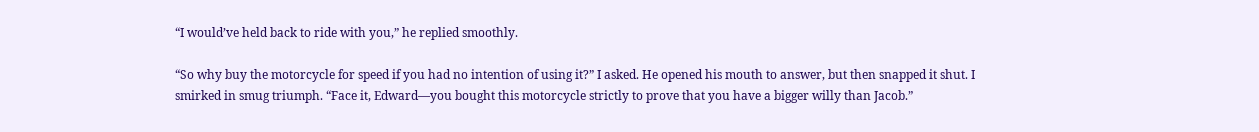“I would’ve held back to ride with you,” he replied smoothly.

“So why buy the motorcycle for speed if you had no intention of using it?” I asked. He opened his mouth to answer, but then snapped it shut. I smirked in smug triumph. “Face it, Edward—you bought this motorcycle strictly to prove that you have a bigger willy than Jacob.”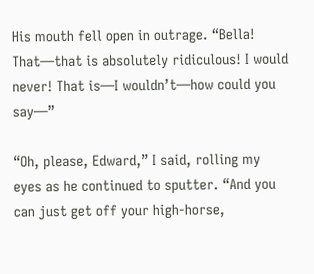His mouth fell open in outrage. “Bella! That—that is absolutely ridiculous! I would never! That is—I wouldn’t—how could you say—”

“Oh, please, Edward,” I said, rolling my eyes as he continued to sputter. “And you can just get off your high-horse,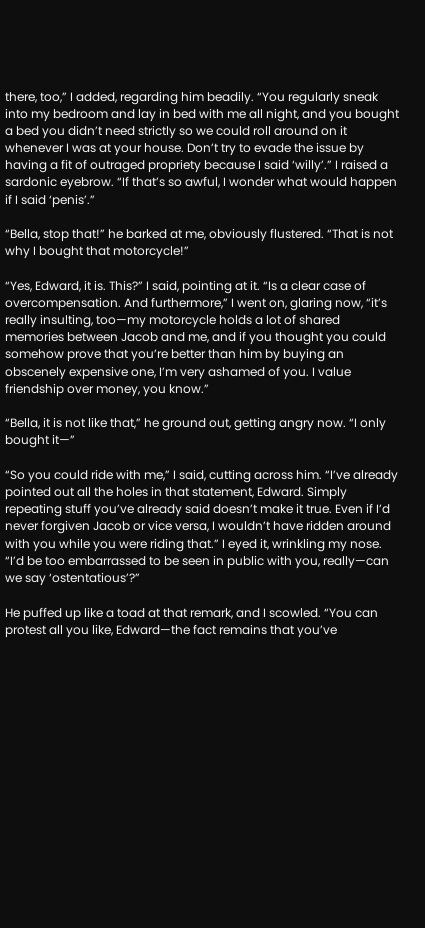there, too,” I added, regarding him beadily. “You regularly sneak into my bedroom and lay in bed with me all night, and you bought a bed you didn’t need strictly so we could roll around on it whenever I was at your house. Don’t try to evade the issue by having a fit of outraged propriety because I said ‘willy’.” I raised a sardonic eyebrow. “If that’s so awful, I wonder what would happen if I said ‘penis’.”

“Bella, stop that!” he barked at me, obviously flustered. “That is not why I bought that motorcycle!”

“Yes, Edward, it is. This?” I said, pointing at it. “Is a clear case of overcompensation. And furthermore,” I went on, glaring now, “it’s really insulting, too—my motorcycle holds a lot of shared memories between Jacob and me, and if you thought you could somehow prove that you’re better than him by buying an obscenely expensive one, I’m very ashamed of you. I value friendship over money, you know.”

“Bella, it is not like that,” he ground out, getting angry now. “I only bought it—”

“So you could ride with me,” I said, cutting across him. “I’ve already pointed out all the holes in that statement, Edward. Simply repeating stuff you’ve already said doesn’t make it true. Even if I’d never forgiven Jacob or vice versa, I wouldn’t have ridden around with you while you were riding that.” I eyed it, wrinkling my nose. “I’d be too embarrassed to be seen in public with you, really—can we say ‘ostentatious’?”

He puffed up like a toad at that remark, and I scowled. “You can protest all you like, Edward—the fact remains that you’ve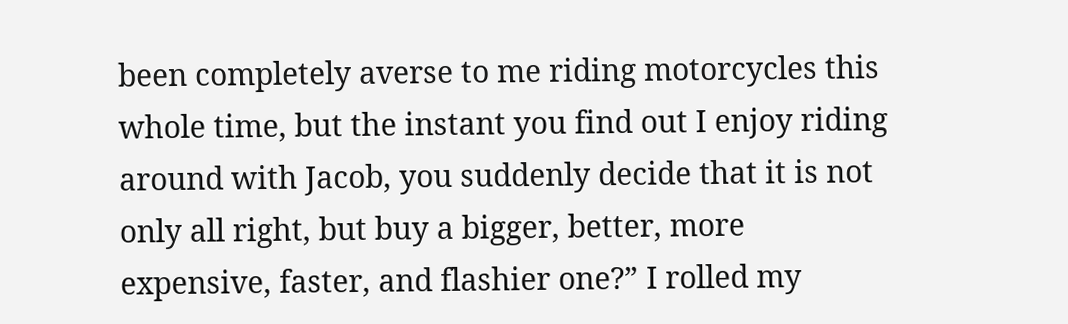been completely averse to me riding motorcycles this whole time, but the instant you find out I enjoy riding around with Jacob, you suddenly decide that it is not only all right, but buy a bigger, better, more expensive, faster, and flashier one?” I rolled my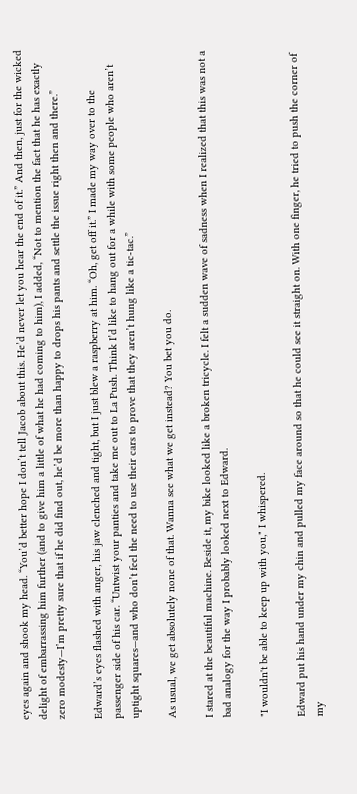eyes again and shook my head. “You’d better hope I don’t tell Jacob about this. He’d never let you hear the end of it.” And then, just for the wicked delight of embarrassing him further (and to give him a little of what he had coming to him), I added, “Not to mention the fact that he has exactly zero modesty—I’m pretty sure that if he did find out, he’d be more than happy to drops his pants and settle the issue right then and there.”

Edward’s eyes flashed with anger, his jaw clenched and tight, but I just blew a raspberry at him. “Oh, get off it.” I made my way over to the passenger side of his car. “Untwist your panties and take me out to La Push. Think I’d like to hang out for a while with some people who aren’t uptight squares—and who don’t feel the need to use their cars to prove that they aren’t hung like a tic-tac.”

As usual, we get absolutely none of that. Wanna see what we get instead? You bet you do.

I stared at the beautiful machine. Beside it, my bike looked like a broken tricycle. I felt a sudden wave of sadness when I realized that this was not a bad analogy for the way I probably looked next to Edward.

"I wouldn't be able to keep up with you," I whispered.

Edward put his hand under my chin and pulled my face around so that he could see it straight on. With one finger, he tried to push the corner of my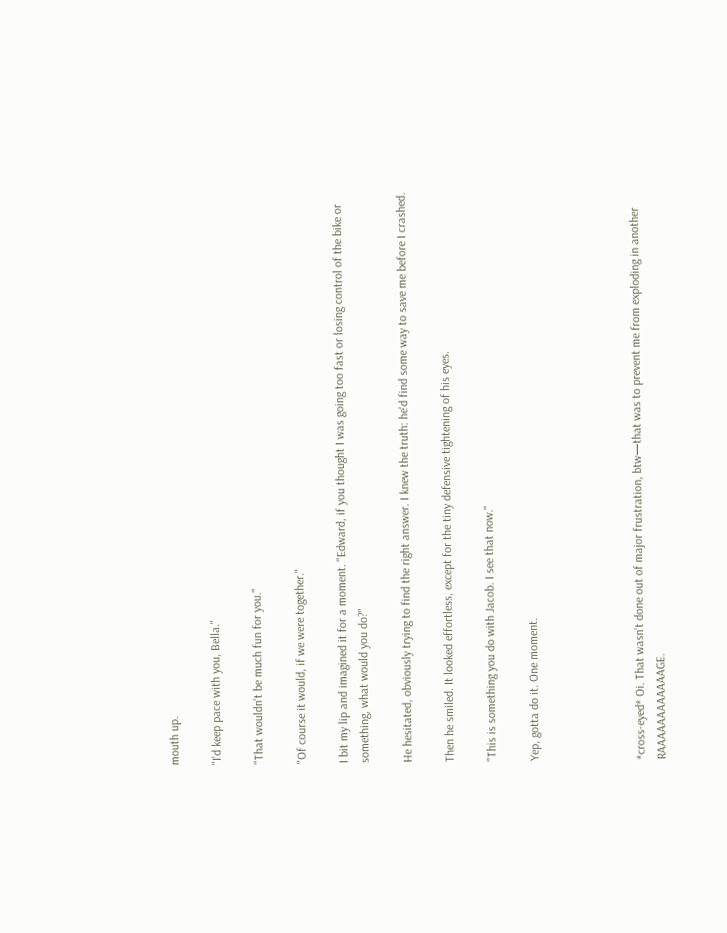mouth up.

"I'd keep pace with you, Bella."

"That wouldn't be much fun for you."

"Of course it would, if we were together."

I bit my lip and imagined it for a moment. "Edward, if you thought I was going too fast or losing control of the bike or something, what would you do?"

He hesitated, obviously trying to find the right answer. I knew the truth: he'd find some way to save me before I crashed.

Then he smiled. It looked effortless, except for the tiny defensive tightening of his eyes.

"This is something you do with Jacob. I see that now."

Yep, gotta do it. One moment.




*cross-eyed* Oi. That wasn’t done out of major frustration, btw—that was to prevent me from exploding in another RAAAAAAAAAAAAGE.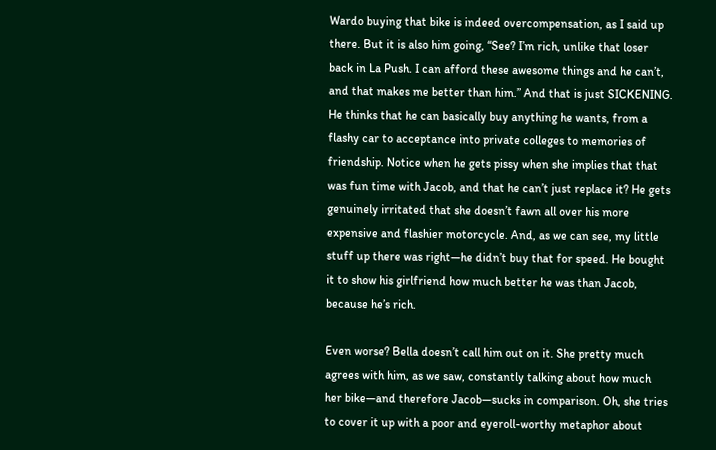Wardo buying that bike is indeed overcompensation, as I said up there. But it is also him going, “See? I’m rich, unlike that loser back in La Push. I can afford these awesome things and he can’t, and that makes me better than him.” And that is just SICKENING. He thinks that he can basically buy anything he wants, from a flashy car to acceptance into private colleges to memories of friendship. Notice when he gets pissy when she implies that that was fun time with Jacob, and that he can’t just replace it? He gets genuinely irritated that she doesn’t fawn all over his more expensive and flashier motorcycle. And, as we can see, my little stuff up there was right—he didn’t buy that for speed. He bought it to show his girlfriend how much better he was than Jacob, because he’s rich.

Even worse? Bella doesn’t call him out on it. She pretty much agrees with him, as we saw, constantly talking about how much her bike—and therefore Jacob—sucks in comparison. Oh, she tries to cover it up with a poor and eyeroll-worthy metaphor about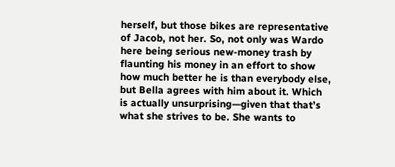herself, but those bikes are representative of Jacob, not her. So, not only was Wardo here being serious new-money trash by flaunting his money in an effort to show how much better he is than everybody else, but Bella agrees with him about it. Which is actually unsurprising—given that that’s what she strives to be. She wants to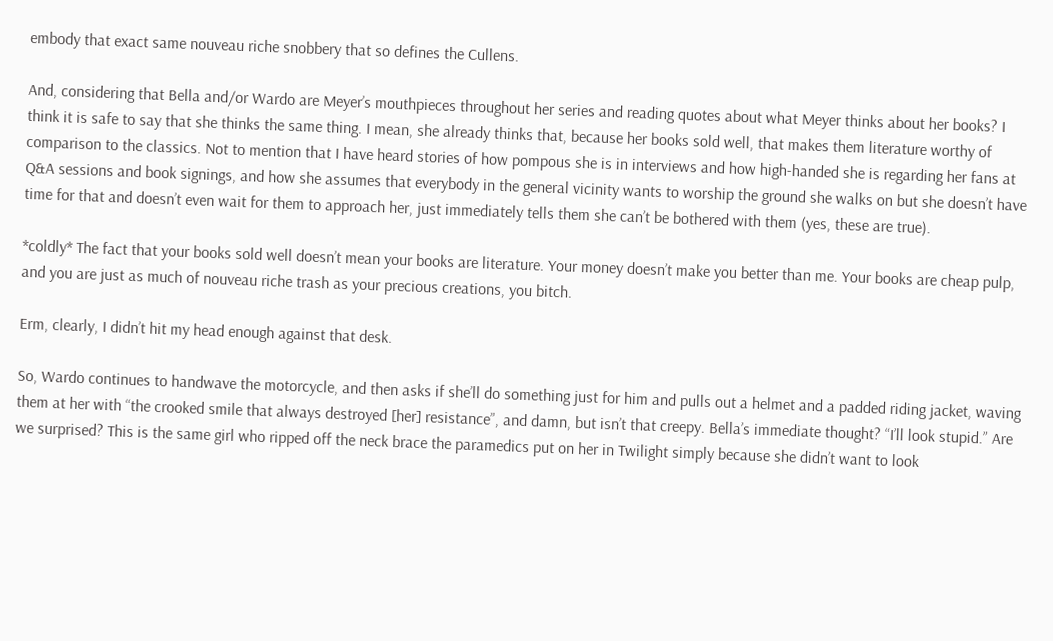embody that exact same nouveau riche snobbery that so defines the Cullens.

And, considering that Bella and/or Wardo are Meyer’s mouthpieces throughout her series and reading quotes about what Meyer thinks about her books? I think it is safe to say that she thinks the same thing. I mean, she already thinks that, because her books sold well, that makes them literature worthy of comparison to the classics. Not to mention that I have heard stories of how pompous she is in interviews and how high-handed she is regarding her fans at Q&A sessions and book signings, and how she assumes that everybody in the general vicinity wants to worship the ground she walks on but she doesn’t have time for that and doesn’t even wait for them to approach her, just immediately tells them she can’t be bothered with them (yes, these are true).

*coldly* The fact that your books sold well doesn’t mean your books are literature. Your money doesn’t make you better than me. Your books are cheap pulp, and you are just as much of nouveau riche trash as your precious creations, you bitch.

Erm, clearly, I didn’t hit my head enough against that desk.

So, Wardo continues to handwave the motorcycle, and then asks if she’ll do something just for him and pulls out a helmet and a padded riding jacket, waving them at her with “the crooked smile that always destroyed [her] resistance”, and damn, but isn’t that creepy. Bella’s immediate thought? “I’ll look stupid.” Are we surprised? This is the same girl who ripped off the neck brace the paramedics put on her in Twilight simply because she didn’t want to look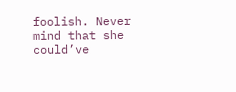foolish. Never mind that she could’ve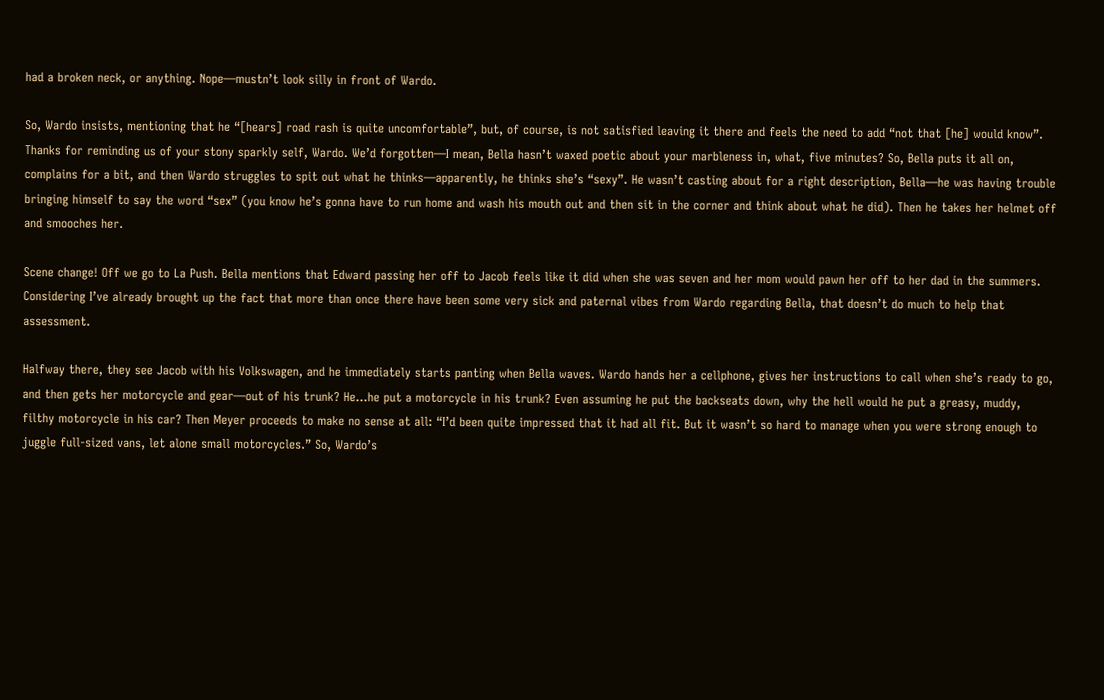had a broken neck, or anything. Nope—mustn’t look silly in front of Wardo.

So, Wardo insists, mentioning that he “[hears] road rash is quite uncomfortable”, but, of course, is not satisfied leaving it there and feels the need to add “not that [he] would know”. Thanks for reminding us of your stony sparkly self, Wardo. We’d forgotten—I mean, Bella hasn’t waxed poetic about your marbleness in, what, five minutes? So, Bella puts it all on, complains for a bit, and then Wardo struggles to spit out what he thinks—apparently, he thinks she’s “sexy”. He wasn’t casting about for a right description, Bella—he was having trouble bringing himself to say the word “sex” (you know he’s gonna have to run home and wash his mouth out and then sit in the corner and think about what he did). Then he takes her helmet off and smooches her.

Scene change! Off we go to La Push. Bella mentions that Edward passing her off to Jacob feels like it did when she was seven and her mom would pawn her off to her dad in the summers. Considering I’ve already brought up the fact that more than once there have been some very sick and paternal vibes from Wardo regarding Bella, that doesn’t do much to help that assessment.

Halfway there, they see Jacob with his Volkswagen, and he immediately starts panting when Bella waves. Wardo hands her a cellphone, gives her instructions to call when she’s ready to go, and then gets her motorcycle and gear—out of his trunk? He…he put a motorcycle in his trunk? Even assuming he put the backseats down, why the hell would he put a greasy, muddy, filthy motorcycle in his car? Then Meyer proceeds to make no sense at all: “I’d been quite impressed that it had all fit. But it wasn’t so hard to manage when you were strong enough to juggle full-sized vans, let alone small motorcycles.” So, Wardo’s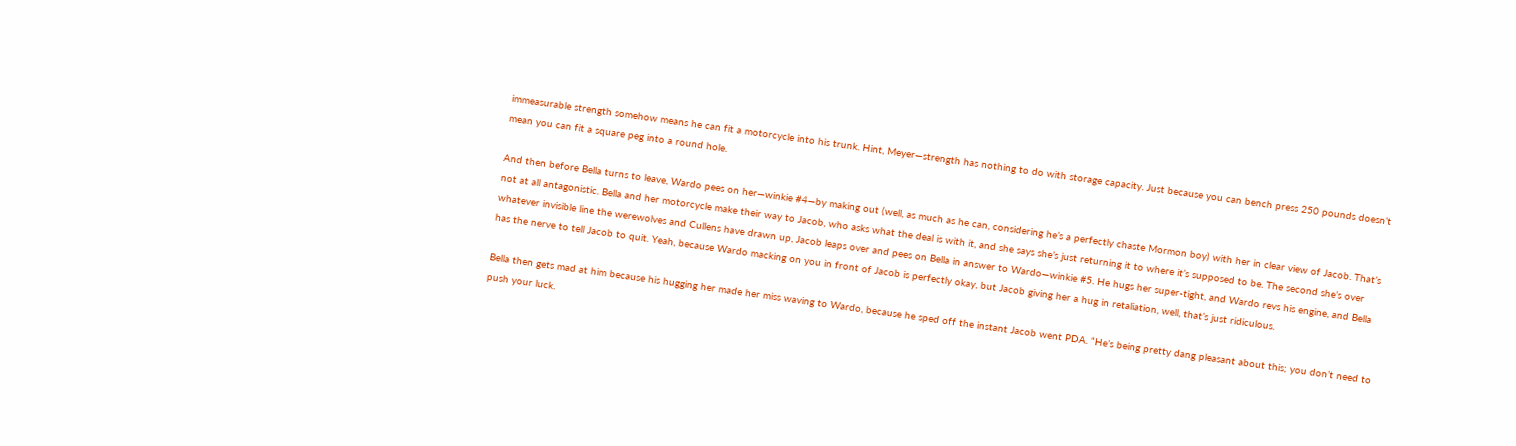immeasurable strength somehow means he can fit a motorcycle into his trunk. Hint, Meyer—strength has nothing to do with storage capacity. Just because you can bench press 250 pounds doesn’t mean you can fit a square peg into a round hole.

And then before Bella turns to leave, Wardo pees on her—winkie #4—by making out (well, as much as he can, considering he’s a perfectly chaste Mormon boy) with her in clear view of Jacob. That’s not at all antagonistic. Bella and her motorcycle make their way to Jacob, who asks what the deal is with it, and she says she’s just returning it to where it’s supposed to be. The second she’s over whatever invisible line the werewolves and Cullens have drawn up, Jacob leaps over and pees on Bella in answer to Wardo—winkie #5. He hugs her super-tight, and Wardo revs his engine, and Bella has the nerve to tell Jacob to quit. Yeah, because Wardo macking on you in front of Jacob is perfectly okay, but Jacob giving her a hug in retaliation, well, that’s just ridiculous.

Bella then gets mad at him because his hugging her made her miss waving to Wardo, because he sped off the instant Jacob went PDA. “He’s being pretty dang pleasant about this; you don’t need to push your luck.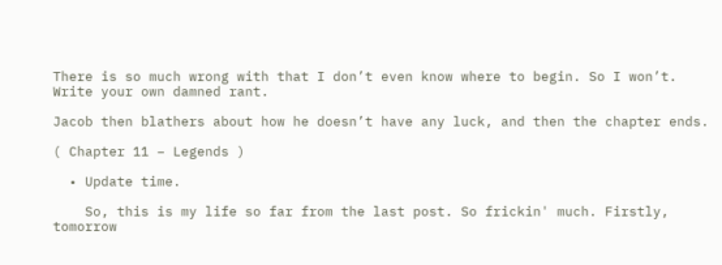There is so much wrong with that I don’t even know where to begin. So I won’t. Write your own damned rant.

Jacob then blathers about how he doesn’t have any luck, and then the chapter ends.

( Chapter 11 – Legends )

  • Update time.

    So, this is my life so far from the last post. So frickin' much. Firstly, tomorrow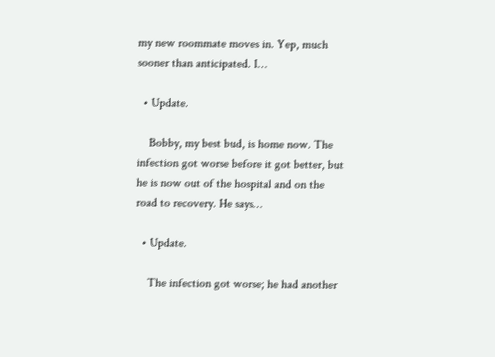my new roommate moves in. Yep, much sooner than anticipated. I…

  • Update.

    Bobby, my best bud, is home now. The infection got worse before it got better, but he is now out of the hospital and on the road to recovery. He says…

  • Update.

    The infection got worse; he had another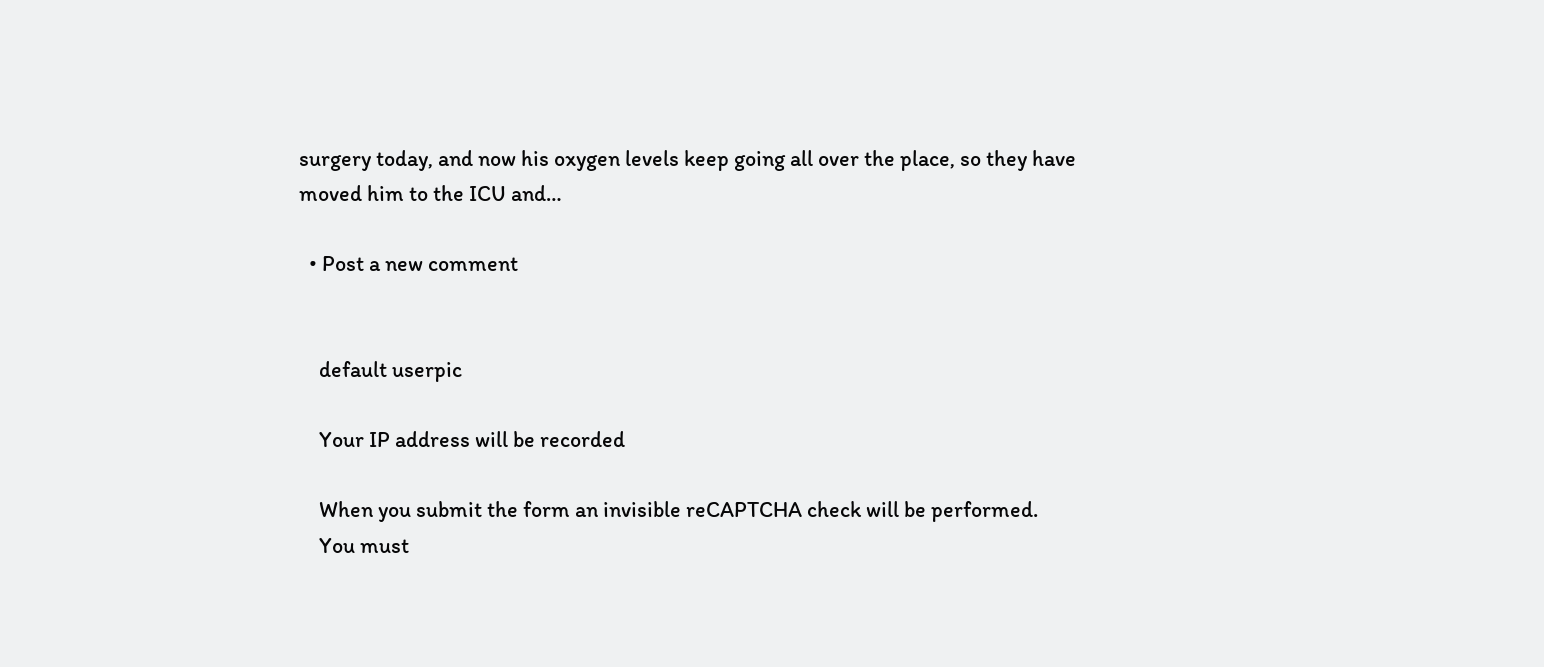surgery today, and now his oxygen levels keep going all over the place, so they have moved him to the ICU and…

  • Post a new comment


    default userpic

    Your IP address will be recorded

    When you submit the form an invisible reCAPTCHA check will be performed.
    You must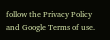follow the Privacy Policy and Google Terms of use.